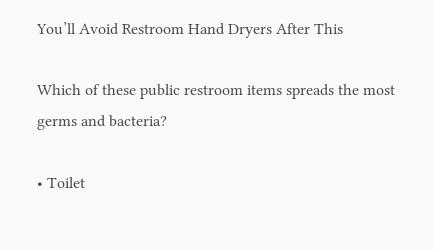You’ll Avoid Restroom Hand Dryers After This

Which of these public restroom items spreads the most germs and bacteria?

• Toilet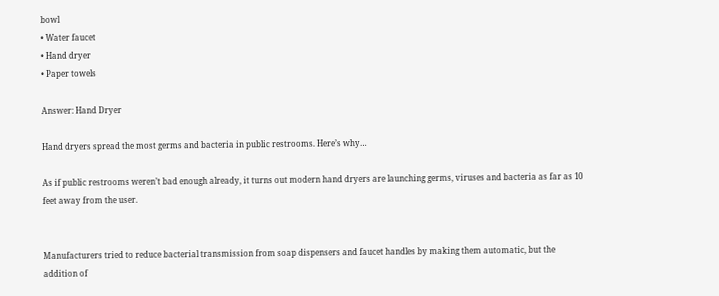bowl
• Water faucet
• Hand dryer
• Paper towels

Answer: Hand Dryer

Hand dryers spread the most germs and bacteria in public restrooms. Here’s why…

As if public restrooms weren’t bad enough already, it turns out modern hand dryers are launching germs, viruses and bacteria as far as 10 feet away from the user.


Manufacturers tried to reduce bacterial transmission from soap dispensers and faucet handles by making them automatic, but the addition of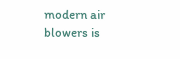modern air blowers is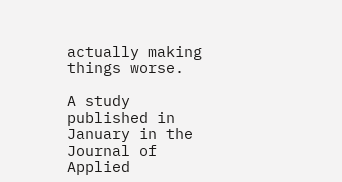actually making things worse.

A study published in January in the Journal of Applied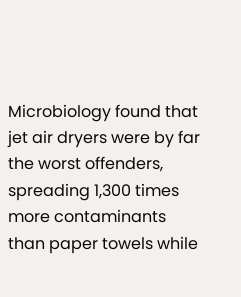Microbiology found that jet air dryers were by far the worst offenders, spreading 1,300 times more contaminants than paper towels while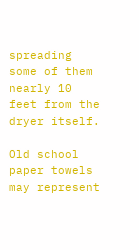spreading some of them nearly 10 feet from the dryer itself.

Old school paper towels may represent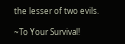the lesser of two evils.

~To Your Survival!